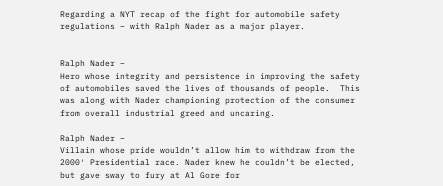Regarding a NYT recap of the fight for automobile safety regulations – with Ralph Nader as a major player.


Ralph Nader –                                                                                                                                    Hero whose integrity and persistence in improving the safety of automobiles saved the lives of thousands of people.  This was along with Nader championing protection of the consumer from overall industrial greed and uncaring.

Ralph Nader –                                                                                                                                Villain whose pride wouldn’t allow him to withdraw from the 2000′ Presidential race. Nader knew he couldn’t be elected, but gave sway to fury at Al Gore for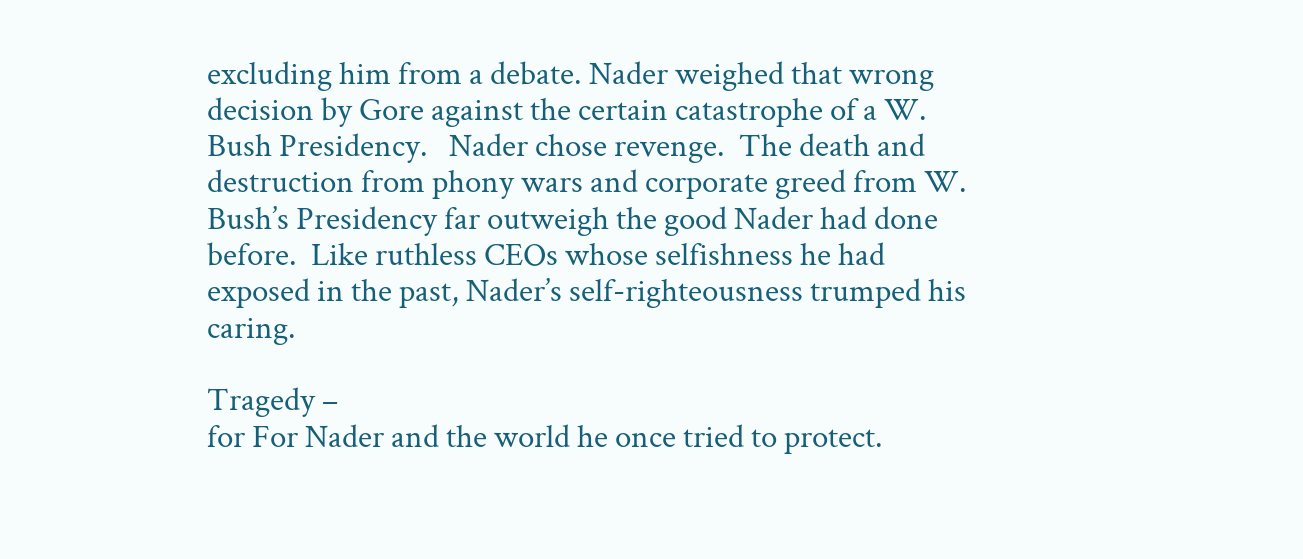excluding him from a debate. Nader weighed that wrong decision by Gore against the certain catastrophe of a W. Bush Presidency.   Nader chose revenge.  The death and destruction from phony wars and corporate greed from W. Bush’s Presidency far outweigh the good Nader had done before.  Like ruthless CEOs whose selfishness he had exposed in the past, Nader’s self-righteousness trumped his caring.

Tragedy –                                                                                                                                               for For Nader and the world he once tried to protect.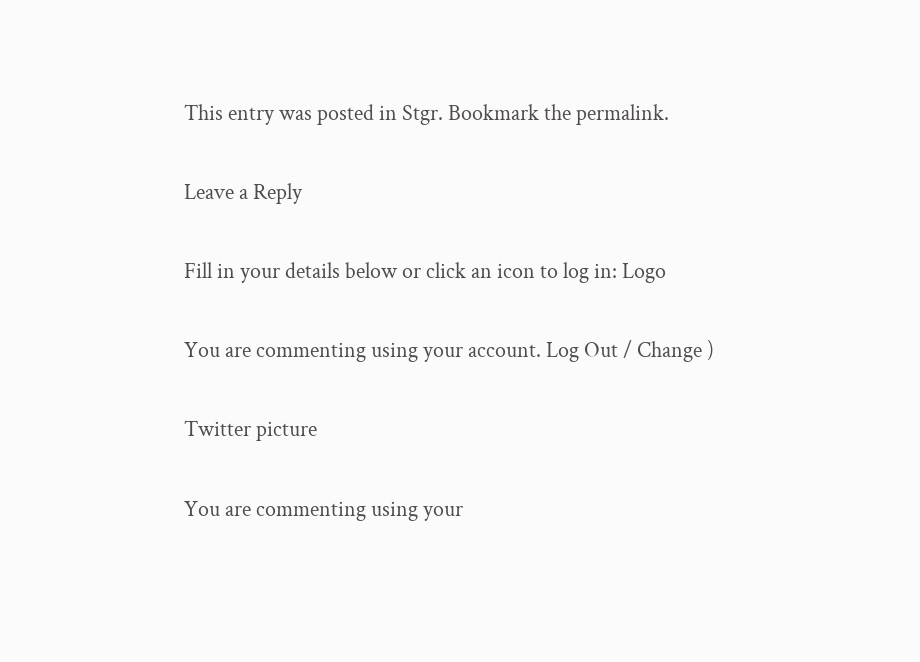This entry was posted in Stgr. Bookmark the permalink.

Leave a Reply

Fill in your details below or click an icon to log in: Logo

You are commenting using your account. Log Out / Change )

Twitter picture

You are commenting using your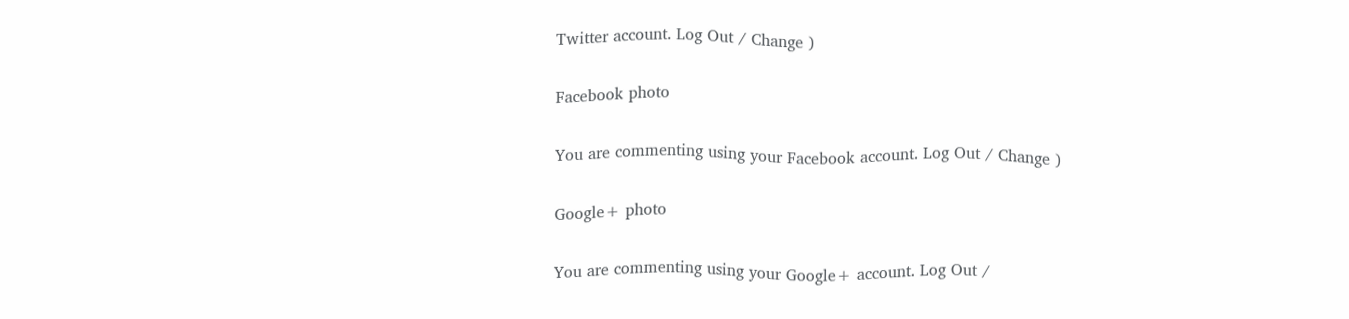Twitter account. Log Out / Change )

Facebook photo

You are commenting using your Facebook account. Log Out / Change )

Google+ photo

You are commenting using your Google+ account. Log Out /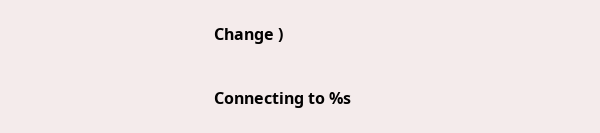Change )

Connecting to %s